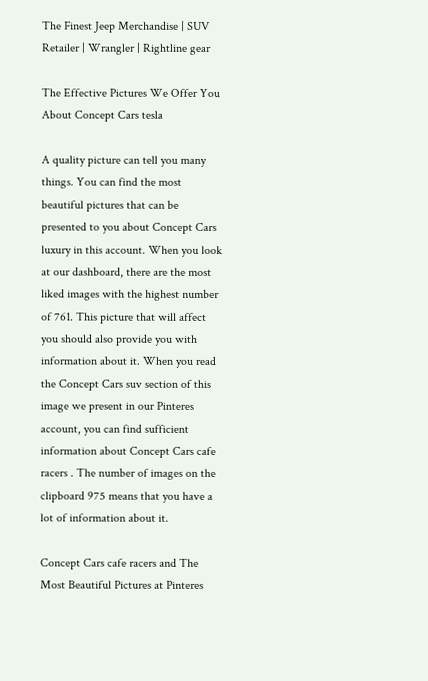The Finest Jeep Merchandise | SUV Retailer | Wrangler | Rightline gear

The Effective Pictures We Offer You About Concept Cars tesla

A quality picture can tell you many things. You can find the most beautiful pictures that can be presented to you about Concept Cars luxury in this account. When you look at our dashboard, there are the most liked images with the highest number of 761. This picture that will affect you should also provide you with information about it. When you read the Concept Cars suv section of this image we present in our Pinteres account, you can find sufficient information about Concept Cars cafe racers . The number of images on the clipboard 975 means that you have a lot of information about it.

Concept Cars cafe racers and The Most Beautiful Pictures at Pinteres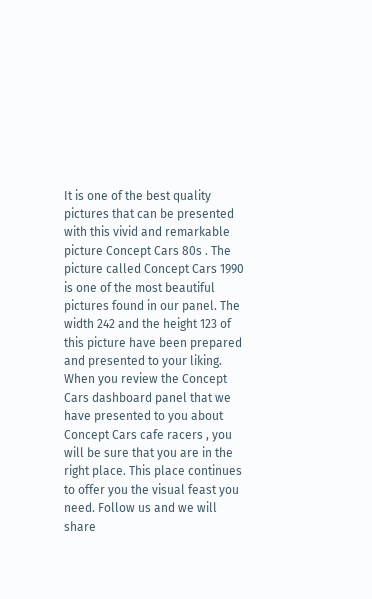It is one of the best quality pictures that can be presented with this vivid and remarkable picture Concept Cars 80s . The picture called Concept Cars 1990 is one of the most beautiful pictures found in our panel. The width 242 and the height 123 of this picture have been prepared and presented to your liking. When you review the Concept Cars dashboard panel that we have presented to you about Concept Cars cafe racers , you will be sure that you are in the right place. This place continues to offer you the visual feast you need. Follow us and we will share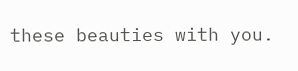these beauties with you.